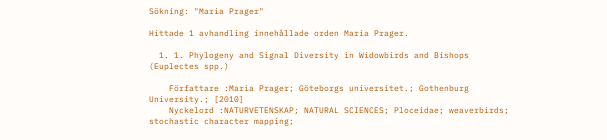Sökning: "Maria Prager"

Hittade 1 avhandling innehållade orden Maria Prager.

  1. 1. Phylogeny and Signal Diversity in Widowbirds and Bishops (Euplectes spp.)

    Författare :Maria Prager; Göteborgs universitet.; Gothenburg University.; [2010]
    Nyckelord :NATURVETENSKAP; NATURAL SCIENCES; Ploceidae; weaverbirds; stochastic character mapping;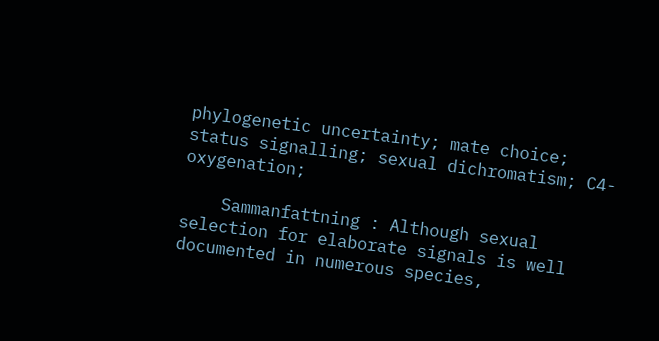phylogenetic uncertainty; mate choice; status signalling; sexual dichromatism; C4-oxygenation;

    Sammanfattning : Although sexual selection for elaborate signals is well documented in numerous species,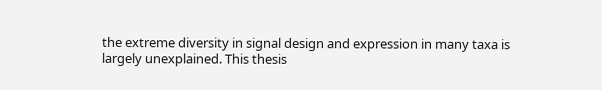the extreme diversity in signal design and expression in many taxa is largely unexplained. This thesis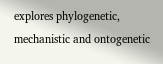explores phylogenetic, mechanistic and ontogenetic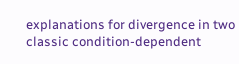explanations for divergence in two classic condition-dependent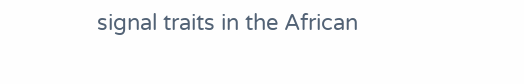signal traits in the African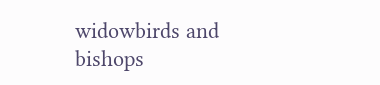widowbirds and bishops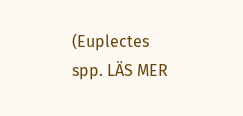(Euplectes spp. LÄS MER